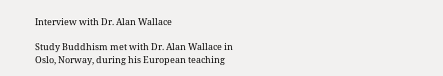Interview with Dr. Alan Wallace

Study Buddhism met with Dr. Alan Wallace in Oslo, Norway, during his European teaching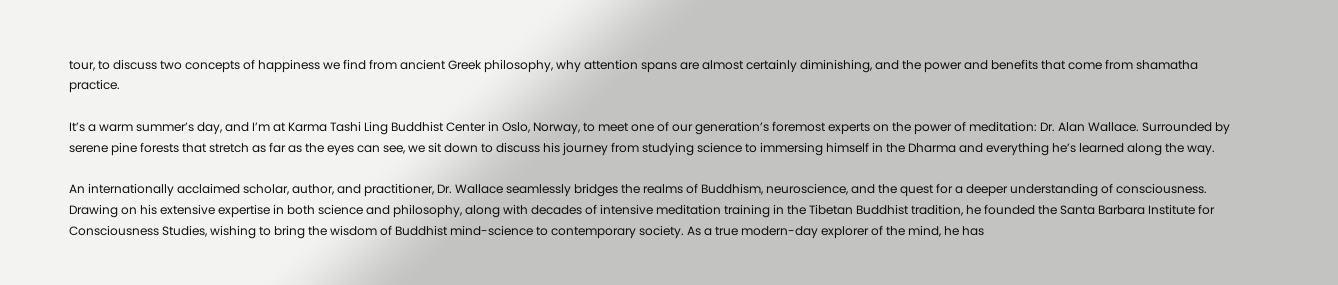tour, to discuss two concepts of happiness we find from ancient Greek philosophy, why attention spans are almost certainly diminishing, and the power and benefits that come from shamatha practice.

It’s a warm summer’s day, and I’m at Karma Tashi Ling Buddhist Center in Oslo, Norway, to meet one of our generation’s foremost experts on the power of meditation: Dr. Alan Wallace. Surrounded by serene pine forests that stretch as far as the eyes can see, we sit down to discuss his journey from studying science to immersing himself in the Dharma and everything he’s learned along the way.

An internationally acclaimed scholar, author, and practitioner, Dr. Wallace seamlessly bridges the realms of Buddhism, neuroscience, and the quest for a deeper understanding of consciousness. Drawing on his extensive expertise in both science and philosophy, along with decades of intensive meditation training in the Tibetan Buddhist tradition, he founded the Santa Barbara Institute for Consciousness Studies, wishing to bring the wisdom of Buddhist mind-science to contemporary society. As a true modern-day explorer of the mind, he has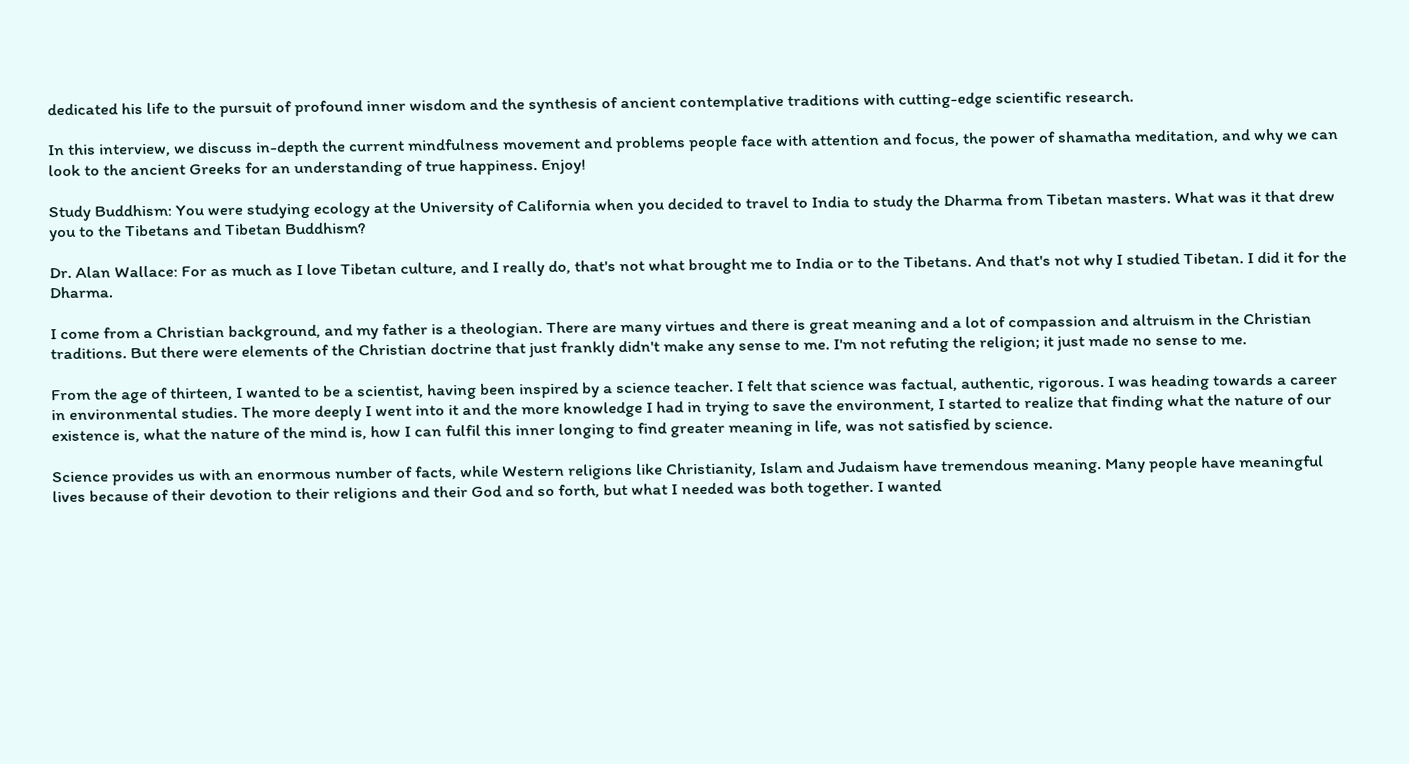dedicated his life to the pursuit of profound inner wisdom and the synthesis of ancient contemplative traditions with cutting-edge scientific research.

In this interview, we discuss in-depth the current mindfulness movement and problems people face with attention and focus, the power of shamatha meditation, and why we can look to the ancient Greeks for an understanding of true happiness. Enjoy!

Study Buddhism: You were studying ecology at the University of California when you decided to travel to India to study the Dharma from Tibetan masters. What was it that drew you to the Tibetans and Tibetan Buddhism?

Dr. Alan Wallace: For as much as I love Tibetan culture, and I really do, that's not what brought me to India or to the Tibetans. And that's not why I studied Tibetan. I did it for the Dharma.

I come from a Christian background, and my father is a theologian. There are many virtues and there is great meaning and a lot of compassion and altruism in the Christian traditions. But there were elements of the Christian doctrine that just frankly didn't make any sense to me. I'm not refuting the religion; it just made no sense to me.

From the age of thirteen, I wanted to be a scientist, having been inspired by a science teacher. I felt that science was factual, authentic, rigorous. I was heading towards a career in environmental studies. The more deeply I went into it and the more knowledge I had in trying to save the environment, I started to realize that finding what the nature of our existence is, what the nature of the mind is, how I can fulfil this inner longing to find greater meaning in life, was not satisfied by science.

Science provides us with an enormous number of facts, while Western religions like Christianity, Islam and Judaism have tremendous meaning. Many people have meaningful lives because of their devotion to their religions and their God and so forth, but what I needed was both together. I wanted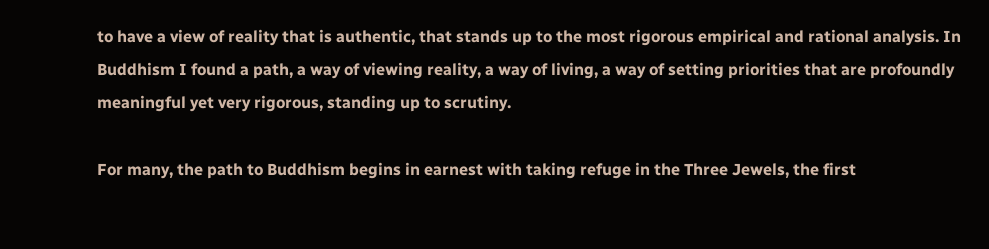to have a view of reality that is authentic, that stands up to the most rigorous empirical and rational analysis. In Buddhism I found a path, a way of viewing reality, a way of living, a way of setting priorities that are profoundly meaningful yet very rigorous, standing up to scrutiny.

For many, the path to Buddhism begins in earnest with taking refuge in the Three Jewels, the first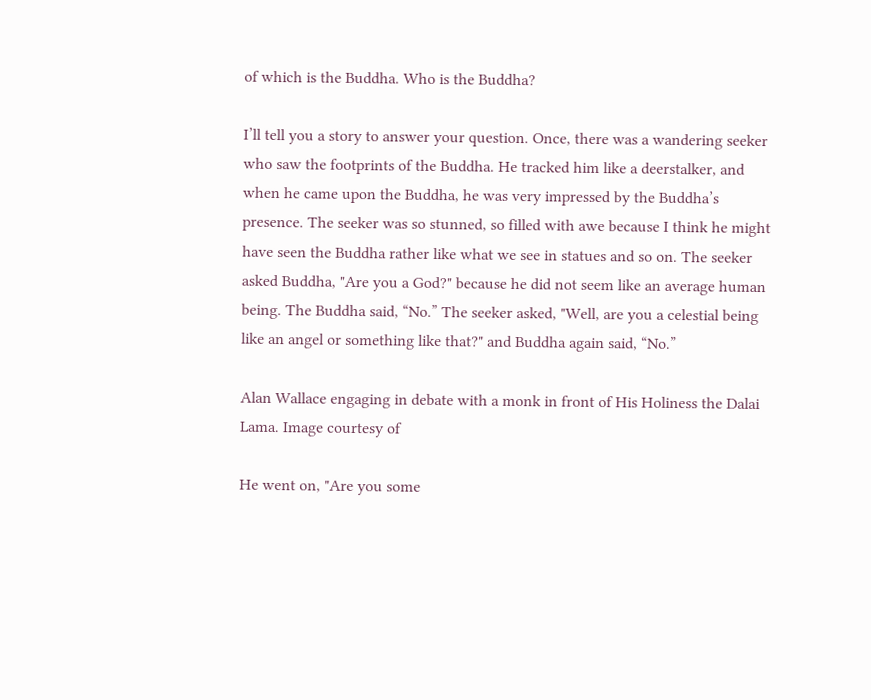of which is the Buddha. Who is the Buddha?

I’ll tell you a story to answer your question. Once, there was a wandering seeker who saw the footprints of the Buddha. He tracked him like a deerstalker, and when he came upon the Buddha, he was very impressed by the Buddha’s presence. The seeker was so stunned, so filled with awe because I think he might have seen the Buddha rather like what we see in statues and so on. The seeker asked Buddha, "Are you a God?" because he did not seem like an average human being. The Buddha said, “No.” The seeker asked, "Well, are you a celestial being like an angel or something like that?" and Buddha again said, “No.”

Alan Wallace engaging in debate with a monk in front of His Holiness the Dalai Lama. Image courtesy of

He went on, "Are you some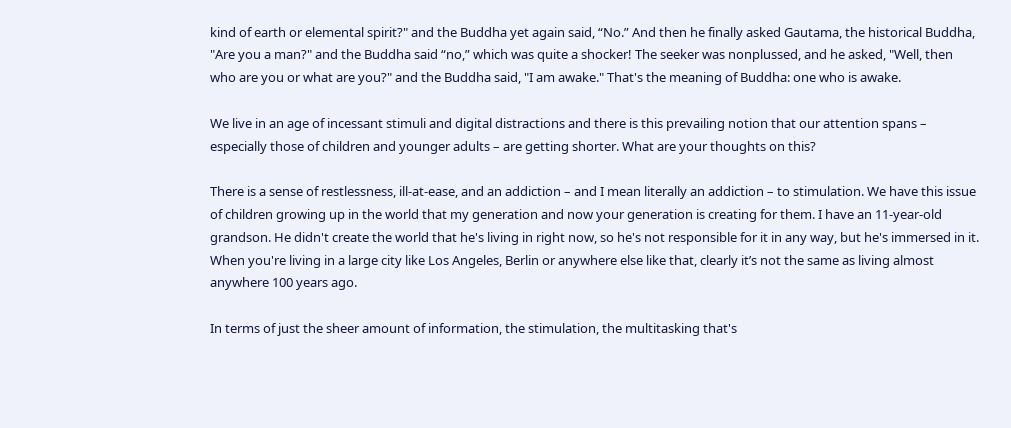kind of earth or elemental spirit?" and the Buddha yet again said, “No.” And then he finally asked Gautama, the historical Buddha, "Are you a man?" and the Buddha said “no,” which was quite a shocker! The seeker was nonplussed, and he asked, "Well, then who are you or what are you?" and the Buddha said, "I am awake." That's the meaning of Buddha: one who is awake.

We live in an age of incessant stimuli and digital distractions and there is this prevailing notion that our attention spans – especially those of children and younger adults – are getting shorter. What are your thoughts on this?

There is a sense of restlessness, ill-at-ease, and an addiction – and I mean literally an addiction – to stimulation. We have this issue of children growing up in the world that my generation and now your generation is creating for them. I have an 11-year-old grandson. He didn't create the world that he's living in right now, so he's not responsible for it in any way, but he's immersed in it. When you're living in a large city like Los Angeles, Berlin or anywhere else like that, clearly it’s not the same as living almost anywhere 100 years ago.

In terms of just the sheer amount of information, the stimulation, the multitasking that's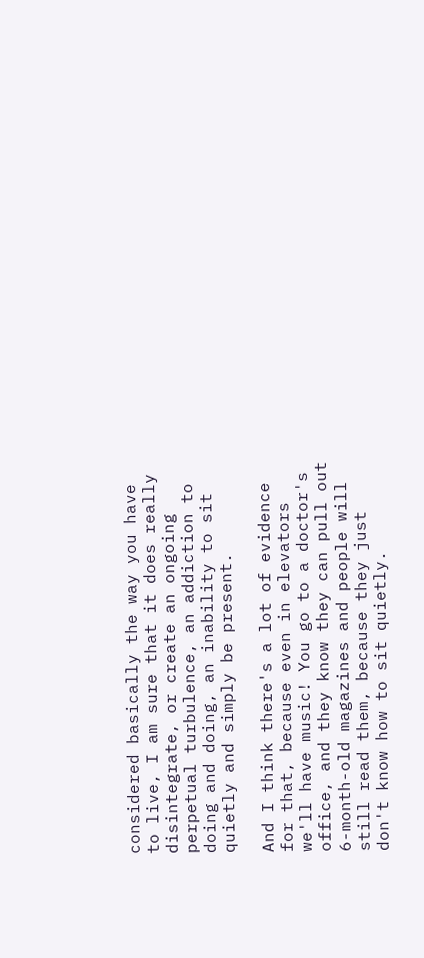considered basically the way you have to live, I am sure that it does really disintegrate, or create an ongoing perpetual turbulence, an addiction to doing and doing, an inability to sit quietly and simply be present.

And I think there's a lot of evidence for that, because even in elevators we'll have music! You go to a doctor's office, and they know they can pull out 6-month-old magazines and people will still read them, because they just don't know how to sit quietly.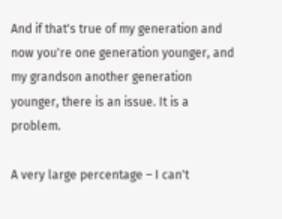And if that's true of my generation and now you're one generation younger, and my grandson another generation younger, there is an issue. It is a problem.

A very large percentage – I can't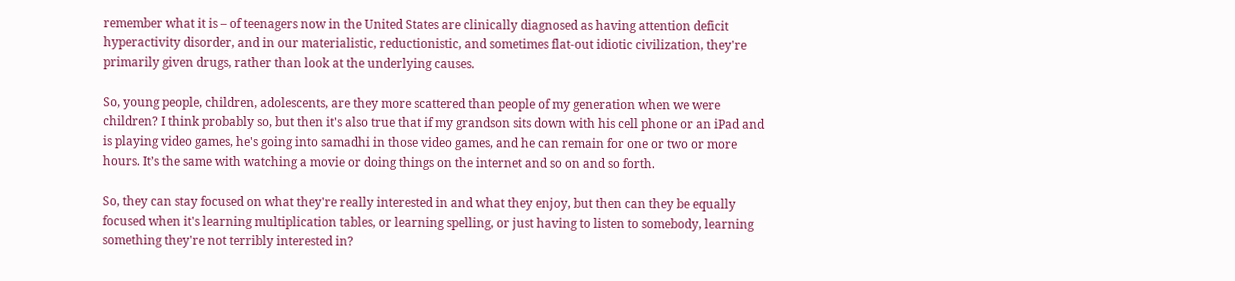remember what it is – of teenagers now in the United States are clinically diagnosed as having attention deficit hyperactivity disorder, and in our materialistic, reductionistic, and sometimes flat-out idiotic civilization, they're primarily given drugs, rather than look at the underlying causes.

So, young people, children, adolescents, are they more scattered than people of my generation when we were children? I think probably so, but then it's also true that if my grandson sits down with his cell phone or an iPad and is playing video games, he's going into samadhi in those video games, and he can remain for one or two or more hours. It’s the same with watching a movie or doing things on the internet and so on and so forth.

So, they can stay focused on what they're really interested in and what they enjoy, but then can they be equally focused when it's learning multiplication tables, or learning spelling, or just having to listen to somebody, learning something they're not terribly interested in?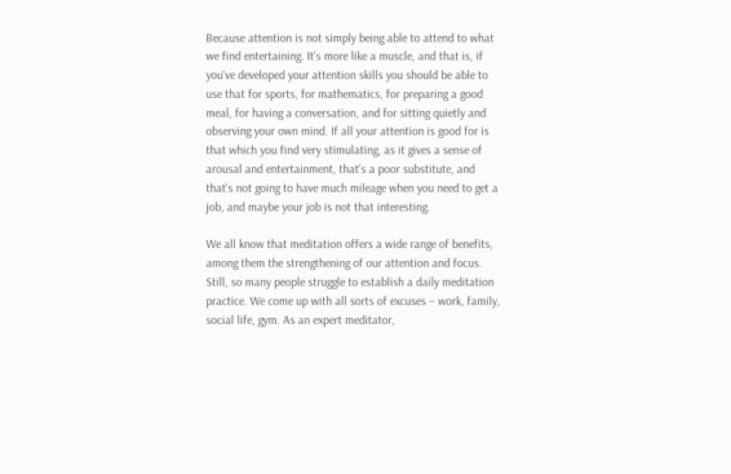Because attention is not simply being able to attend to what we find entertaining. It's more like a muscle, and that is, if you've developed your attention skills you should be able to use that for sports, for mathematics, for preparing a good meal, for having a conversation, and for sitting quietly and observing your own mind. If all your attention is good for is that which you find very stimulating, as it gives a sense of arousal and entertainment, that's a poor substitute, and that's not going to have much mileage when you need to get a job, and maybe your job is not that interesting.

We all know that meditation offers a wide range of benefits, among them the strengthening of our attention and focus. Still, so many people struggle to establish a daily meditation practice. We come up with all sorts of excuses – work, family, social life, gym. As an expert meditator,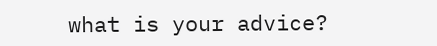what is your advice?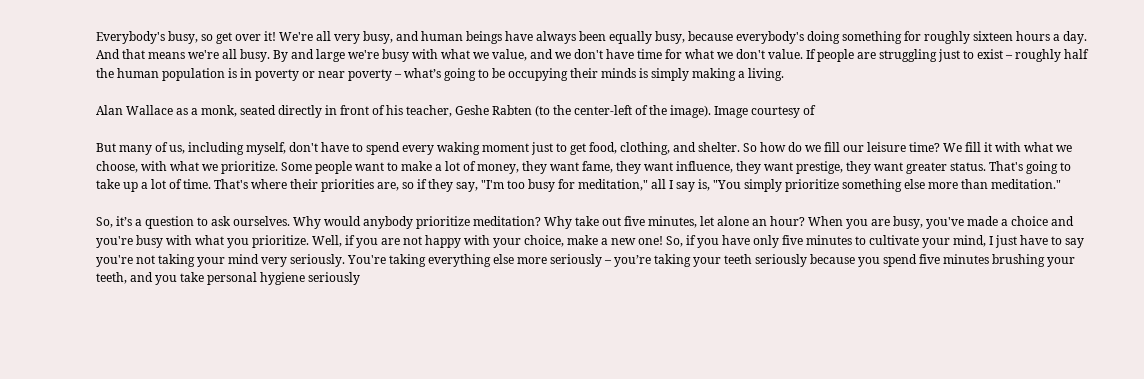Everybody's busy, so get over it! We're all very busy, and human beings have always been equally busy, because everybody's doing something for roughly sixteen hours a day. And that means we're all busy. By and large we're busy with what we value, and we don't have time for what we don't value. If people are struggling just to exist – roughly half the human population is in poverty or near poverty – what’s going to be occupying their minds is simply making a living.

Alan Wallace as a monk, seated directly in front of his teacher, Geshe Rabten (to the center-left of the image). Image courtesy of

But many of us, including myself, don't have to spend every waking moment just to get food, clothing, and shelter. So how do we fill our leisure time? We fill it with what we choose, with what we prioritize. Some people want to make a lot of money, they want fame, they want influence, they want prestige, they want greater status. That's going to take up a lot of time. That's where their priorities are, so if they say, "I'm too busy for meditation," all I say is, "You simply prioritize something else more than meditation."

So, it’s a question to ask ourselves. Why would anybody prioritize meditation? Why take out five minutes, let alone an hour? When you are busy, you've made a choice and you're busy with what you prioritize. Well, if you are not happy with your choice, make a new one! So, if you have only five minutes to cultivate your mind, I just have to say you're not taking your mind very seriously. You're taking everything else more seriously – you’re taking your teeth seriously because you spend five minutes brushing your teeth, and you take personal hygiene seriously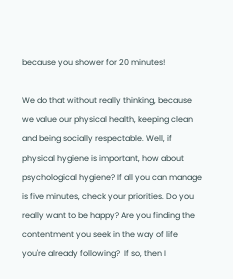because you shower for 20 minutes!

We do that without really thinking, because we value our physical health, keeping clean and being socially respectable. Well, if physical hygiene is important, how about psychological hygiene? If all you can manage is five minutes, check your priorities. Do you really want to be happy? Are you finding the contentment you seek in the way of life you're already following?  If so, then I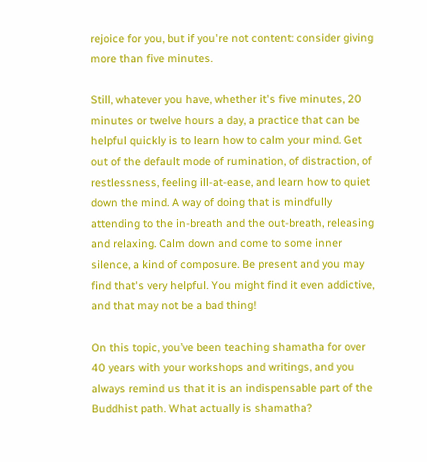rejoice for you, but if you're not content: consider giving more than five minutes.

Still, whatever you have, whether it's five minutes, 20 minutes or twelve hours a day, a practice that can be helpful quickly is to learn how to calm your mind. Get out of the default mode of rumination, of distraction, of restlessness, feeling ill-at-ease, and learn how to quiet down the mind. A way of doing that is mindfully attending to the in-breath and the out-breath, releasing and relaxing. Calm down and come to some inner silence, a kind of composure. Be present and you may find that's very helpful. You might find it even addictive, and that may not be a bad thing!

On this topic, you’ve been teaching shamatha for over 40 years with your workshops and writings, and you always remind us that it is an indispensable part of the Buddhist path. What actually is shamatha?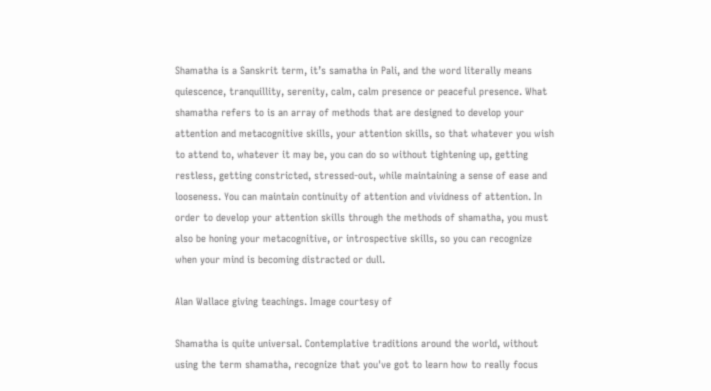Shamatha is a Sanskrit term, it’s samatha in Pali, and the word literally means quiescence, tranquillity, serenity, calm, calm presence or peaceful presence. What shamatha refers to is an array of methods that are designed to develop your attention and metacognitive skills, your attention skills, so that whatever you wish to attend to, whatever it may be, you can do so without tightening up, getting restless, getting constricted, stressed-out, while maintaining a sense of ease and looseness. You can maintain continuity of attention and vividness of attention. In order to develop your attention skills through the methods of shamatha, you must also be honing your metacognitive, or introspective skills, so you can recognize when your mind is becoming distracted or dull.

Alan Wallace giving teachings. Image courtesy of

Shamatha is quite universal. Contemplative traditions around the world, without using the term shamatha, recognize that you've got to learn how to really focus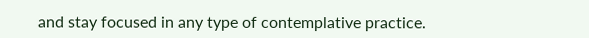and stay focused in any type of contemplative practice.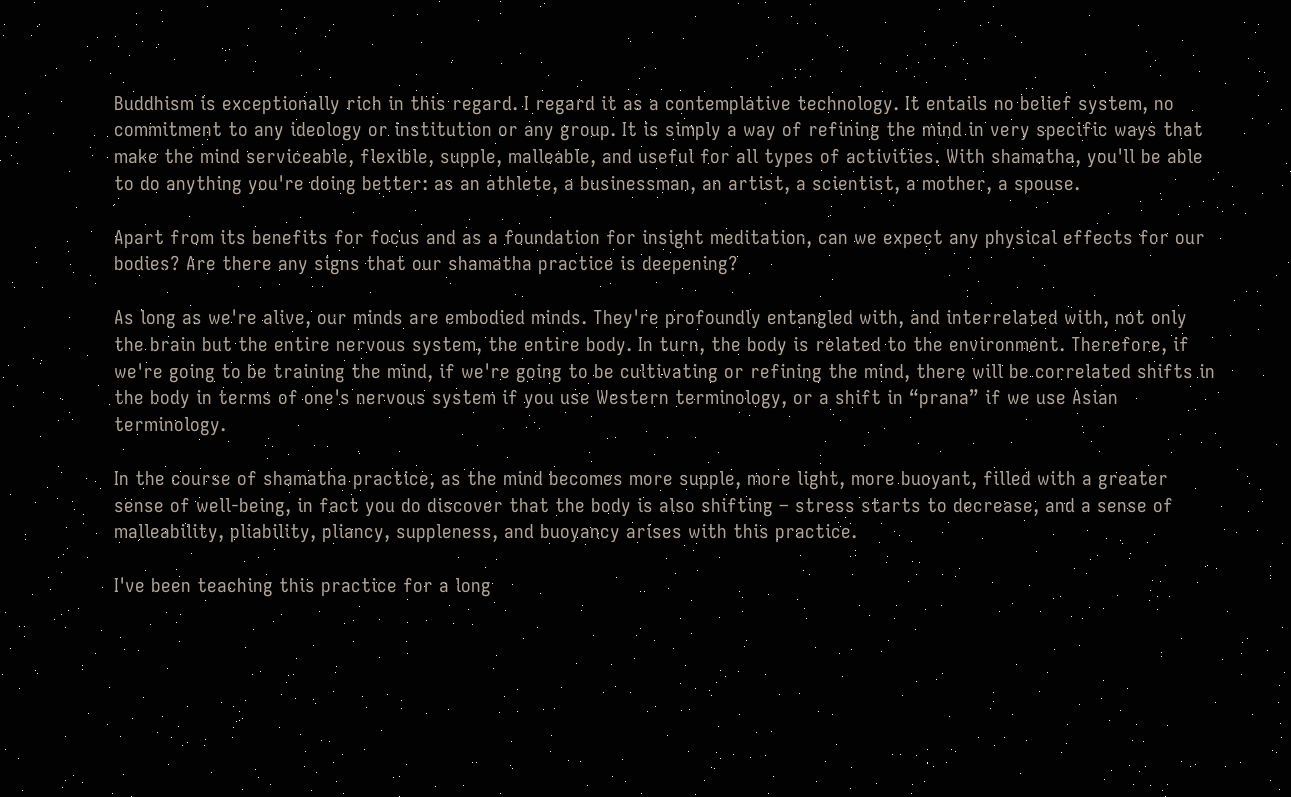Buddhism is exceptionally rich in this regard. I regard it as a contemplative technology. It entails no belief system, no commitment to any ideology or institution or any group. It is simply a way of refining the mind in very specific ways that make the mind serviceable, flexible, supple, malleable, and useful for all types of activities. With shamatha, you'll be able to do anything you're doing better: as an athlete, a businessman, an artist, a scientist, a mother, a spouse.

Apart from its benefits for focus and as a foundation for insight meditation, can we expect any physical effects for our bodies? Are there any signs that our shamatha practice is deepening?

As long as we're alive, our minds are embodied minds. They're profoundly entangled with, and interrelated with, not only the brain but the entire nervous system, the entire body. In turn, the body is related to the environment. Therefore, if we're going to be training the mind, if we're going to be cultivating or refining the mind, there will be correlated shifts in the body in terms of one's nervous system if you use Western terminology, or a shift in “prana” if we use Asian terminology.

In the course of shamatha practice, as the mind becomes more supple, more light, more buoyant, filled with a greater sense of well-being, in fact you do discover that the body is also shifting – stress starts to decrease, and a sense of malleability, pliability, pliancy, suppleness, and buoyancy arises with this practice.

I've been teaching this practice for a long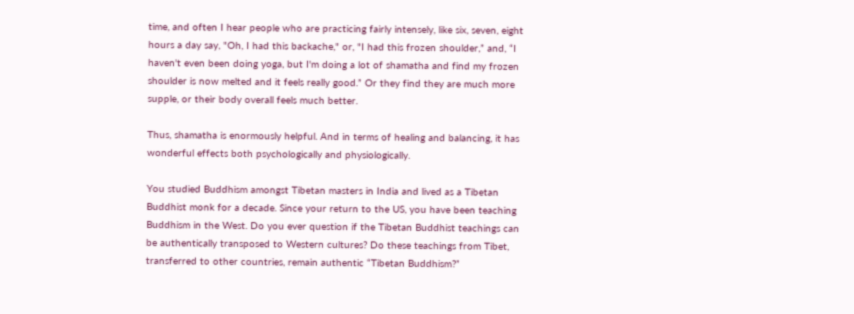time, and often I hear people who are practicing fairly intensely, like six, seven, eight hours a day say, "Oh, I had this backache," or, "I had this frozen shoulder,” and, “I haven't even been doing yoga, but I'm doing a lot of shamatha and find my frozen shoulder is now melted and it feels really good.” Or they find they are much more supple, or their body overall feels much better.

Thus, shamatha is enormously helpful. And in terms of healing and balancing, it has wonderful effects both psychologically and physiologically.

You studied Buddhism amongst Tibetan masters in India and lived as a Tibetan Buddhist monk for a decade. Since your return to the US, you have been teaching Buddhism in the West. Do you ever question if the Tibetan Buddhist teachings can be authentically transposed to Western cultures? Do these teachings from Tibet, transferred to other countries, remain authentic “Tibetan Buddhism?”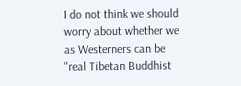I do not think we should worry about whether we as Westerners can be "real Tibetan Buddhist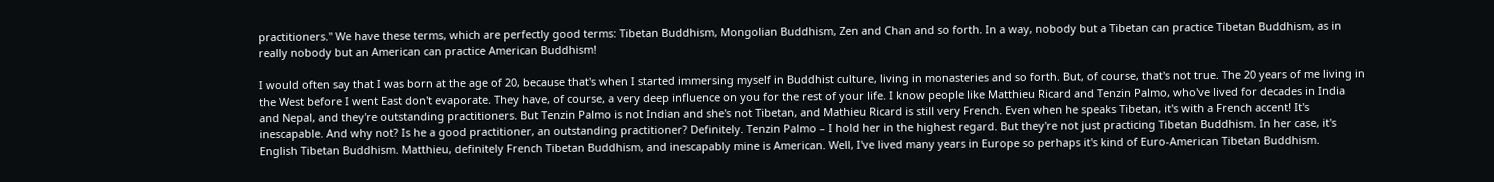practitioners." We have these terms, which are perfectly good terms: Tibetan Buddhism, Mongolian Buddhism, Zen and Chan and so forth. In a way, nobody but a Tibetan can practice Tibetan Buddhism, as in really nobody but an American can practice American Buddhism!

I would often say that I was born at the age of 20, because that's when I started immersing myself in Buddhist culture, living in monasteries and so forth. But, of course, that's not true. The 20 years of me living in the West before I went East don't evaporate. They have, of course, a very deep influence on you for the rest of your life. I know people like Matthieu Ricard and Tenzin Palmo, who've lived for decades in India and Nepal, and they're outstanding practitioners. But Tenzin Palmo is not Indian and she's not Tibetan, and Mathieu Ricard is still very French. Even when he speaks Tibetan, it's with a French accent! It's inescapable. And why not? Is he a good practitioner, an outstanding practitioner? Definitely. Tenzin Palmo – I hold her in the highest regard. But they're not just practicing Tibetan Buddhism. In her case, it's English Tibetan Buddhism. Matthieu, definitely French Tibetan Buddhism, and inescapably mine is American. Well, I've lived many years in Europe so perhaps it's kind of Euro-American Tibetan Buddhism.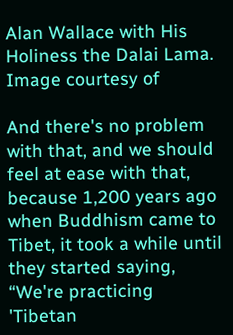Alan Wallace with His Holiness the Dalai Lama. Image courtesy of

And there's no problem with that, and we should feel at ease with that, because 1,200 years ago when Buddhism came to Tibet, it took a while until they started saying, “We're practicing 'Tibetan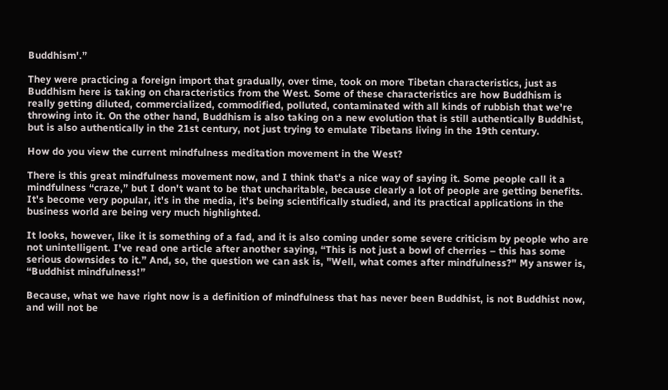Buddhism'.”

They were practicing a foreign import that gradually, over time, took on more Tibetan characteristics, just as Buddhism here is taking on characteristics from the West. Some of these characteristics are how Buddhism is really getting diluted, commercialized, commodified, polluted, contaminated with all kinds of rubbish that we're throwing into it. On the other hand, Buddhism is also taking on a new evolution that is still authentically Buddhist, but is also authentically in the 21st century, not just trying to emulate Tibetans living in the 19th century.

How do you view the current mindfulness meditation movement in the West?

There is this great mindfulness movement now, and I think that's a nice way of saying it. Some people call it a mindfulness “craze,” but I don't want to be that uncharitable, because clearly a lot of people are getting benefits. It's become very popular, it's in the media, it's being scientifically studied, and its practical applications in the business world are being very much highlighted.

It looks, however, like it is something of a fad, and it is also coming under some severe criticism by people who are not unintelligent. I've read one article after another saying, “This is not just a bowl of cherries – this has some serious downsides to it.” And, so, the question we can ask is, "Well, what comes after mindfulness?" My answer is, “Buddhist mindfulness!”

Because, what we have right now is a definition of mindfulness that has never been Buddhist, is not Buddhist now, and will not be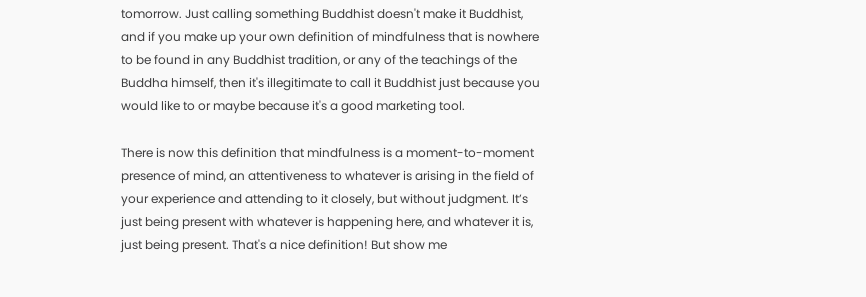tomorrow. Just calling something Buddhist doesn't make it Buddhist, and if you make up your own definition of mindfulness that is nowhere to be found in any Buddhist tradition, or any of the teachings of the Buddha himself, then it's illegitimate to call it Buddhist just because you would like to or maybe because it's a good marketing tool.

There is now this definition that mindfulness is a moment-to-moment presence of mind, an attentiveness to whatever is arising in the field of your experience and attending to it closely, but without judgment. It’s just being present with whatever is happening here, and whatever it is, just being present. That's a nice definition! But show me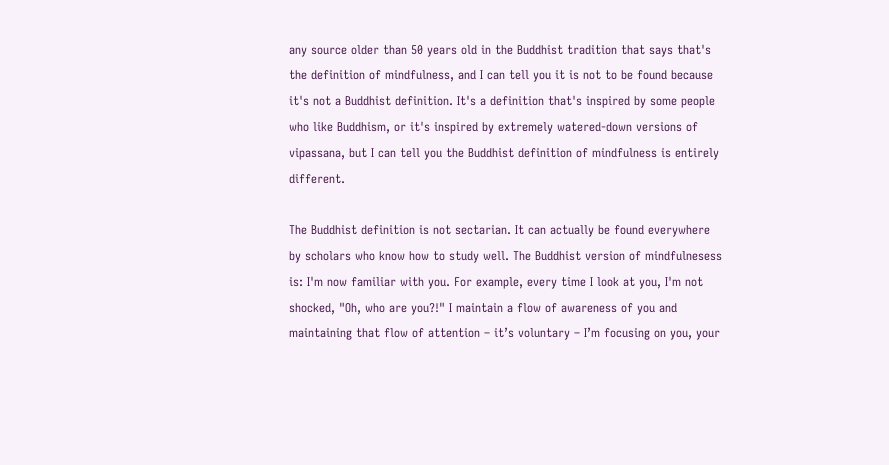any source older than 50 years old in the Buddhist tradition that says that's the definition of mindfulness, and I can tell you it is not to be found because it's not a Buddhist definition. It's a definition that's inspired by some people who like Buddhism, or it's inspired by extremely watered-down versions of vipassana, but I can tell you the Buddhist definition of mindfulness is entirely different.

The Buddhist definition is not sectarian. It can actually be found everywhere by scholars who know how to study well. The Buddhist version of mindfulnesess is: I'm now familiar with you. For example, every time I look at you, I'm not shocked, "Oh, who are you?!" I maintain a flow of awareness of you and maintaining that flow of attention – it’s voluntary – I’m focusing on you, your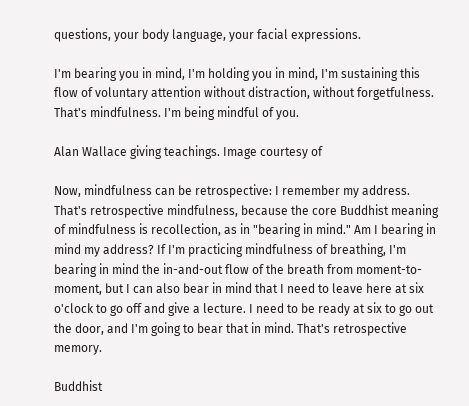questions, your body language, your facial expressions.

I'm bearing you in mind, I'm holding you in mind, I'm sustaining this flow of voluntary attention without distraction, without forgetfulness. That's mindfulness. I'm being mindful of you.

Alan Wallace giving teachings. Image courtesy of

Now, mindfulness can be retrospective: I remember my address. That's retrospective mindfulness, because the core Buddhist meaning of mindfulness is recollection, as in "bearing in mind." Am I bearing in mind my address? If I'm practicing mindfulness of breathing, I'm bearing in mind the in-and-out flow of the breath from moment-to-moment, but I can also bear in mind that I need to leave here at six o'clock to go off and give a lecture. I need to be ready at six to go out the door, and I'm going to bear that in mind. That's retrospective memory.

Buddhist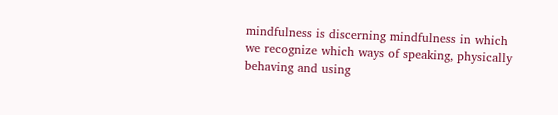mindfulness is discerning mindfulness in which we recognize which ways of speaking, physically behaving and using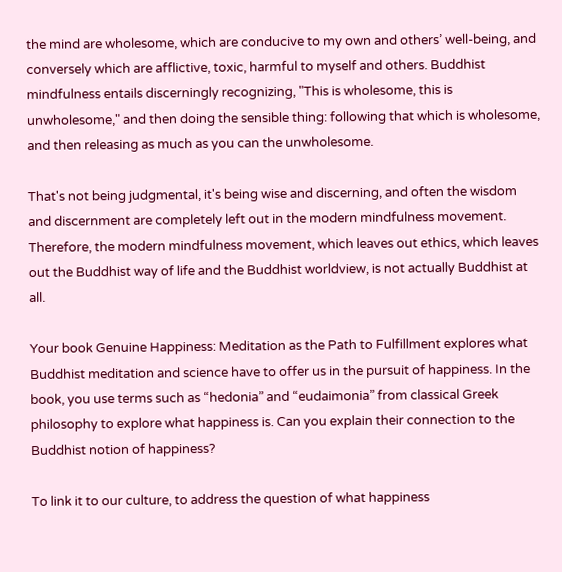the mind are wholesome, which are conducive to my own and others’ well-being, and conversely which are afflictive, toxic, harmful to myself and others. Buddhist mindfulness entails discerningly recognizing, "This is wholesome, this is unwholesome," and then doing the sensible thing: following that which is wholesome, and then releasing as much as you can the unwholesome.

That's not being judgmental, it's being wise and discerning, and often the wisdom and discernment are completely left out in the modern mindfulness movement. Therefore, the modern mindfulness movement, which leaves out ethics, which leaves out the Buddhist way of life and the Buddhist worldview, is not actually Buddhist at all.

Your book Genuine Happiness: Meditation as the Path to Fulfillment explores what Buddhist meditation and science have to offer us in the pursuit of happiness. In the book, you use terms such as “hedonia” and “eudaimonia” from classical Greek philosophy to explore what happiness is. Can you explain their connection to the Buddhist notion of happiness?

To link it to our culture, to address the question of what happiness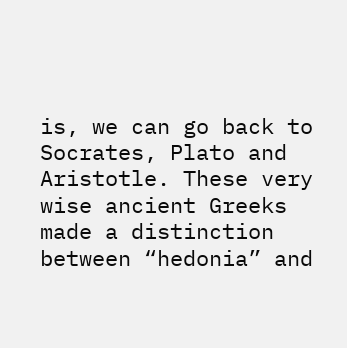is, we can go back to Socrates, Plato and Aristotle. These very wise ancient Greeks made a distinction between “hedonia” and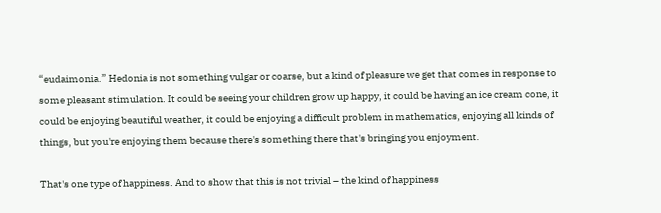“eudaimonia.” Hedonia is not something vulgar or coarse, but a kind of pleasure we get that comes in response to some pleasant stimulation. It could be seeing your children grow up happy, it could be having an ice cream cone, it could be enjoying beautiful weather, it could be enjoying a difficult problem in mathematics, enjoying all kinds of things, but you're enjoying them because there's something there that's bringing you enjoyment.

That's one type of happiness. And to show that this is not trivial – the kind of happiness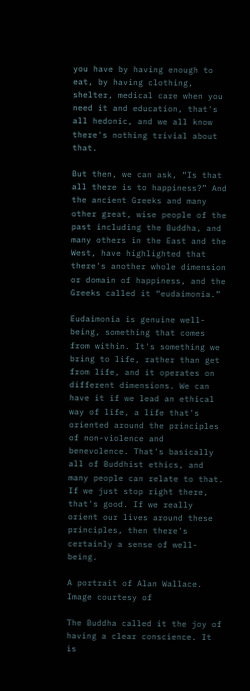you have by having enough to eat, by having clothing, shelter, medical care when you need it and education, that's all hedonic, and we all know there's nothing trivial about that.

But then, we can ask, “Is that all there is to happiness?” And the ancient Greeks and many other great, wise people of the past including the Buddha, and many others in the East and the West, have highlighted that there's another whole dimension or domain of happiness, and the Greeks called it “eudaimonia.”

Eudaimonia is genuine well-being, something that comes from within. It's something we bring to life, rather than get from life, and it operates on different dimensions. We can have it if we lead an ethical way of life, a life that's oriented around the principles of non-violence and benevolence. That's basically all of Buddhist ethics, and many people can relate to that. If we just stop right there, that's good. If we really orient our lives around these principles, then there's certainly a sense of well-being.

A portrait of Alan Wallace. Image courtesy of

The Buddha called it the joy of having a clear conscience. It is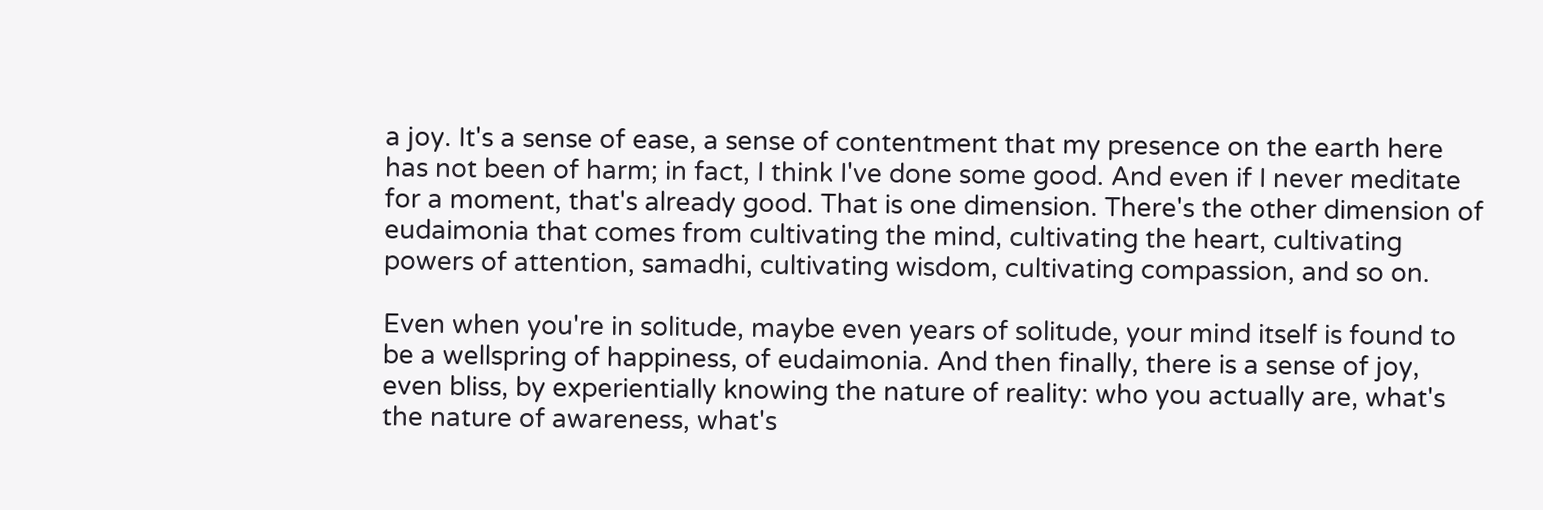a joy. It's a sense of ease, a sense of contentment that my presence on the earth here has not been of harm; in fact, I think I've done some good. And even if I never meditate for a moment, that's already good. That is one dimension. There's the other dimension of eudaimonia that comes from cultivating the mind, cultivating the heart, cultivating powers of attention, samadhi, cultivating wisdom, cultivating compassion, and so on.

Even when you're in solitude, maybe even years of solitude, your mind itself is found to be a wellspring of happiness, of eudaimonia. And then finally, there is a sense of joy, even bliss, by experientially knowing the nature of reality: who you actually are, what's the nature of awareness, what's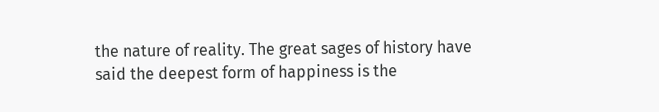the nature of reality. The great sages of history have said the deepest form of happiness is the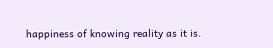happiness of knowing reality as it is.